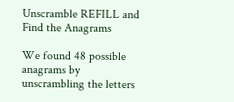Unscramble REFILL and Find the Anagrams

We found 48 possible anagrams by unscrambling the letters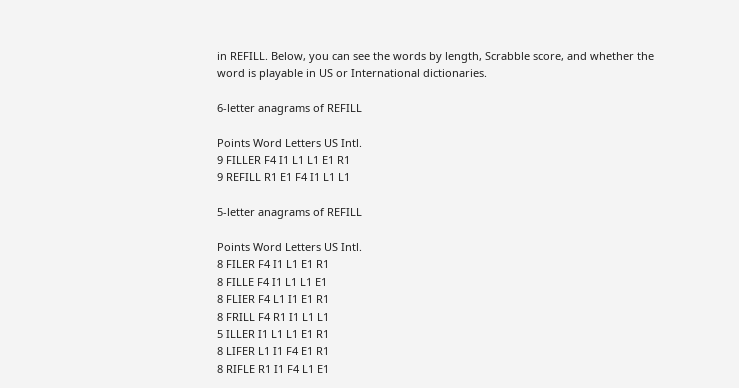in REFILL. Below, you can see the words by length, Scrabble score, and whether the word is playable in US or International dictionaries.

6-letter anagrams of REFILL

Points Word Letters US Intl.
9 FILLER F4 I1 L1 L1 E1 R1
9 REFILL R1 E1 F4 I1 L1 L1

5-letter anagrams of REFILL

Points Word Letters US Intl.
8 FILER F4 I1 L1 E1 R1
8 FILLE F4 I1 L1 L1 E1
8 FLIER F4 L1 I1 E1 R1
8 FRILL F4 R1 I1 L1 L1
5 ILLER I1 L1 L1 E1 R1
8 LIFER L1 I1 F4 E1 R1
8 RIFLE R1 I1 F4 L1 E1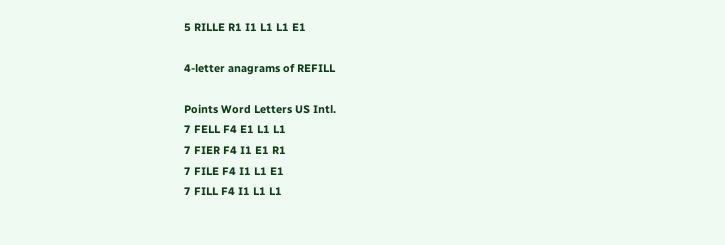5 RILLE R1 I1 L1 L1 E1

4-letter anagrams of REFILL

Points Word Letters US Intl.
7 FELL F4 E1 L1 L1
7 FIER F4 I1 E1 R1
7 FILE F4 I1 L1 E1
7 FILL F4 I1 L1 L1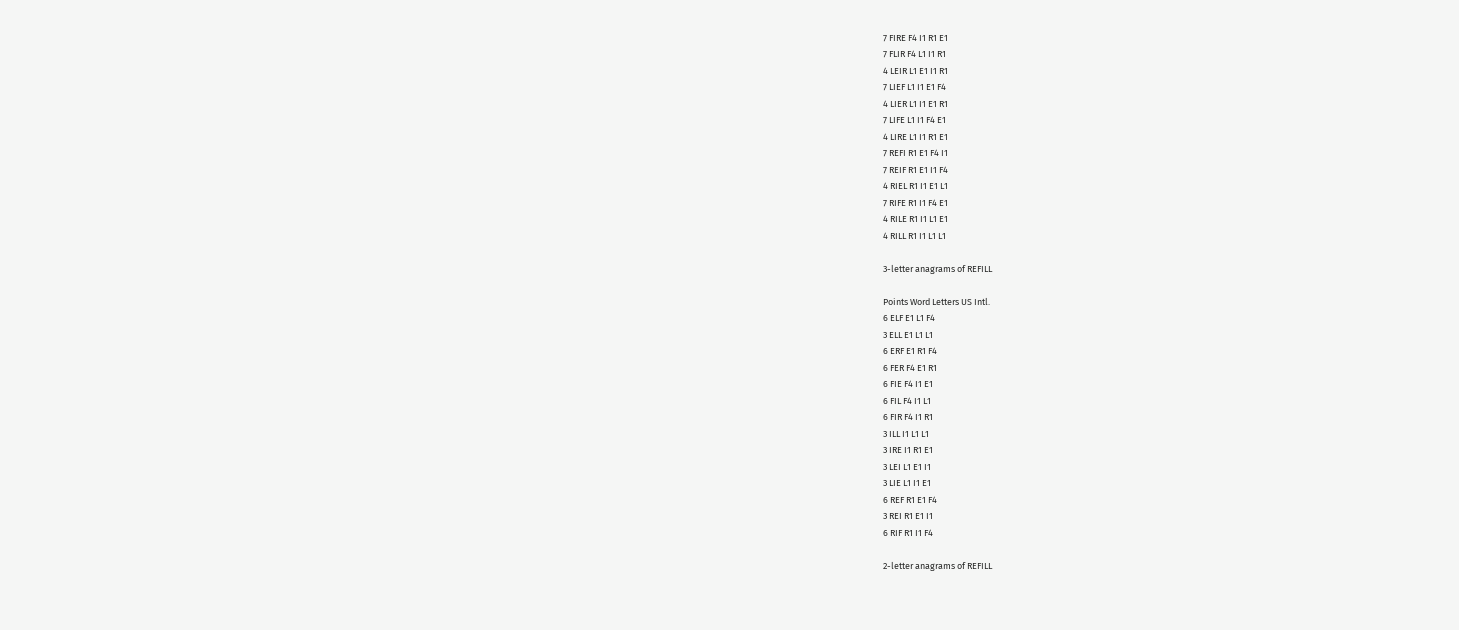7 FIRE F4 I1 R1 E1
7 FLIR F4 L1 I1 R1
4 LEIR L1 E1 I1 R1
7 LIEF L1 I1 E1 F4
4 LIER L1 I1 E1 R1
7 LIFE L1 I1 F4 E1
4 LIRE L1 I1 R1 E1
7 REFI R1 E1 F4 I1
7 REIF R1 E1 I1 F4
4 RIEL R1 I1 E1 L1
7 RIFE R1 I1 F4 E1
4 RILE R1 I1 L1 E1
4 RILL R1 I1 L1 L1

3-letter anagrams of REFILL

Points Word Letters US Intl.
6 ELF E1 L1 F4
3 ELL E1 L1 L1
6 ERF E1 R1 F4
6 FER F4 E1 R1
6 FIE F4 I1 E1
6 FIL F4 I1 L1
6 FIR F4 I1 R1
3 ILL I1 L1 L1
3 IRE I1 R1 E1
3 LEI L1 E1 I1
3 LIE L1 I1 E1
6 REF R1 E1 F4
3 REI R1 E1 I1
6 RIF R1 I1 F4

2-letter anagrams of REFILL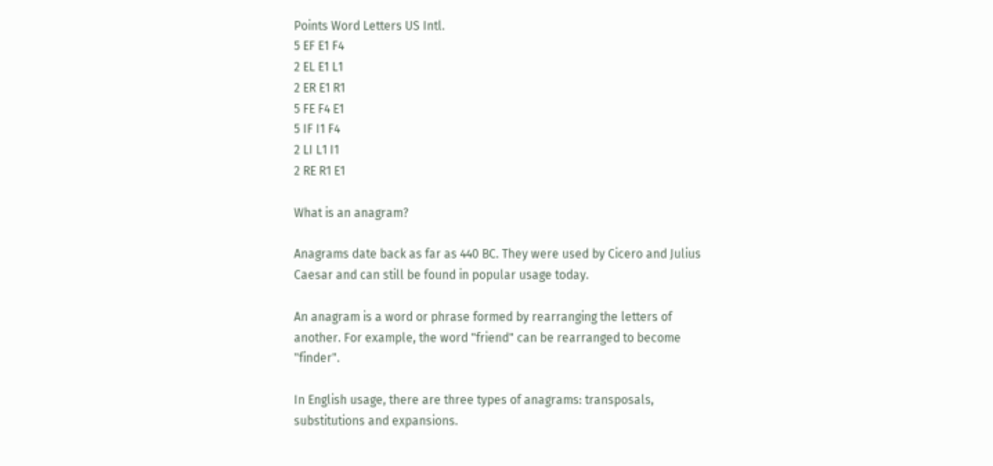Points Word Letters US Intl.
5 EF E1 F4
2 EL E1 L1
2 ER E1 R1
5 FE F4 E1
5 IF I1 F4
2 LI L1 I1
2 RE R1 E1

What is an anagram?

Anagrams date back as far as 440 BC. They were used by Cicero and Julius Caesar and can still be found in popular usage today.

An anagram is a word or phrase formed by rearranging the letters of another. For example, the word "friend" can be rearranged to become "finder".

In English usage, there are three types of anagrams: transposals, substitutions and expansions.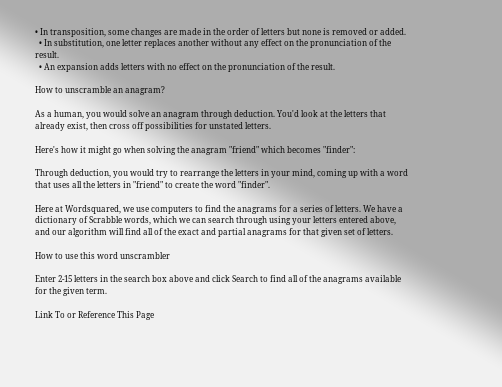• In transposition, some changes are made in the order of letters but none is removed or added.
  • In substitution, one letter replaces another without any effect on the pronunciation of the result.
  • An expansion adds letters with no effect on the pronunciation of the result.

How to unscramble an anagram?

As a human, you would solve an anagram through deduction. You'd look at the letters that already exist, then cross off possibilities for unstated letters.

Here's how it might go when solving the anagram "friend" which becomes "finder":

Through deduction, you would try to rearrange the letters in your mind, coming up with a word that uses all the letters in "friend" to create the word "finder".

Here at Wordsquared, we use computers to find the anagrams for a series of letters. We have a dictionary of Scrabble words, which we can search through using your letters entered above, and our algorithm will find all of the exact and partial anagrams for that given set of letters.

How to use this word unscrambler

Enter 2-15 letters in the search box above and click Search to find all of the anagrams available for the given term.

Link To or Reference This Page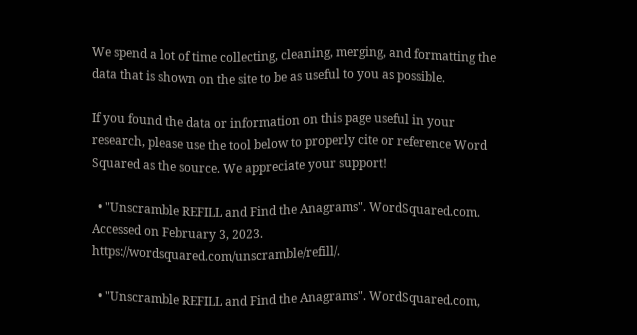We spend a lot of time collecting, cleaning, merging, and formatting the data that is shown on the site to be as useful to you as possible.

If you found the data or information on this page useful in your research, please use the tool below to properly cite or reference Word Squared as the source. We appreciate your support!

  • "Unscramble REFILL and Find the Anagrams". WordSquared.com. Accessed on February 3, 2023. https://wordsquared.com/unscramble/refill/.

  • "Unscramble REFILL and Find the Anagrams". WordSquared.com,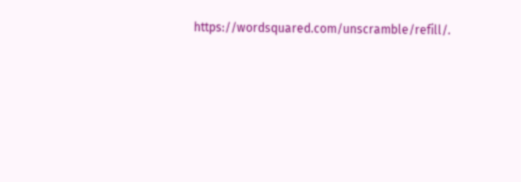https://wordsquared.com/unscramble/refill/.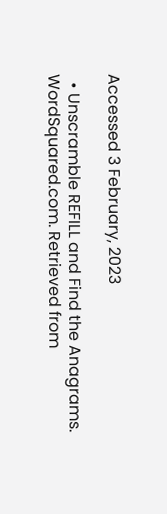Accessed 3 February, 2023

  • Unscramble REFILL and Find the Anagrams. WordSquared.com. Retrieved from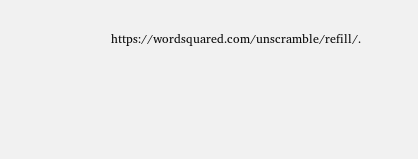https://wordsquared.com/unscramble/refill/.